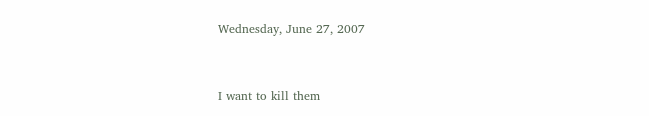Wednesday, June 27, 2007


I want to kill them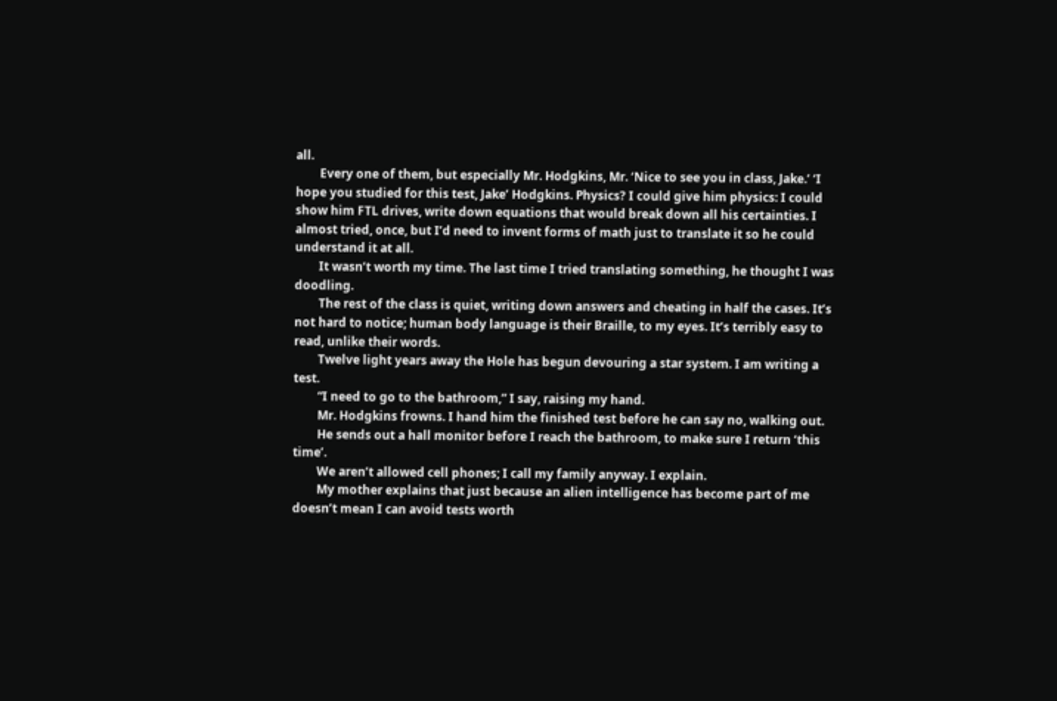all.
        Every one of them, but especially Mr. Hodgkins, Mr. ‘Nice to see you in class, Jake.’ ‘I hope you studied for this test, Jake’ Hodgkins. Physics? I could give him physics: I could show him FTL drives, write down equations that would break down all his certainties. I almost tried, once, but I’d need to invent forms of math just to translate it so he could understand it at all.
        It wasn’t worth my time. The last time I tried translating something, he thought I was doodling.
        The rest of the class is quiet, writing down answers and cheating in half the cases. It’s not hard to notice; human body language is their Braille, to my eyes. It’s terribly easy to read, unlike their words.
        Twelve light years away the Hole has begun devouring a star system. I am writing a test.
        “I need to go to the bathroom,” I say, raising my hand.
        Mr. Hodgkins frowns. I hand him the finished test before he can say no, walking out.
        He sends out a hall monitor before I reach the bathroom, to make sure I return ‘this time’.
        We aren’t allowed cell phones; I call my family anyway. I explain.
        My mother explains that just because an alien intelligence has become part of me doesn’t mean I can avoid tests worth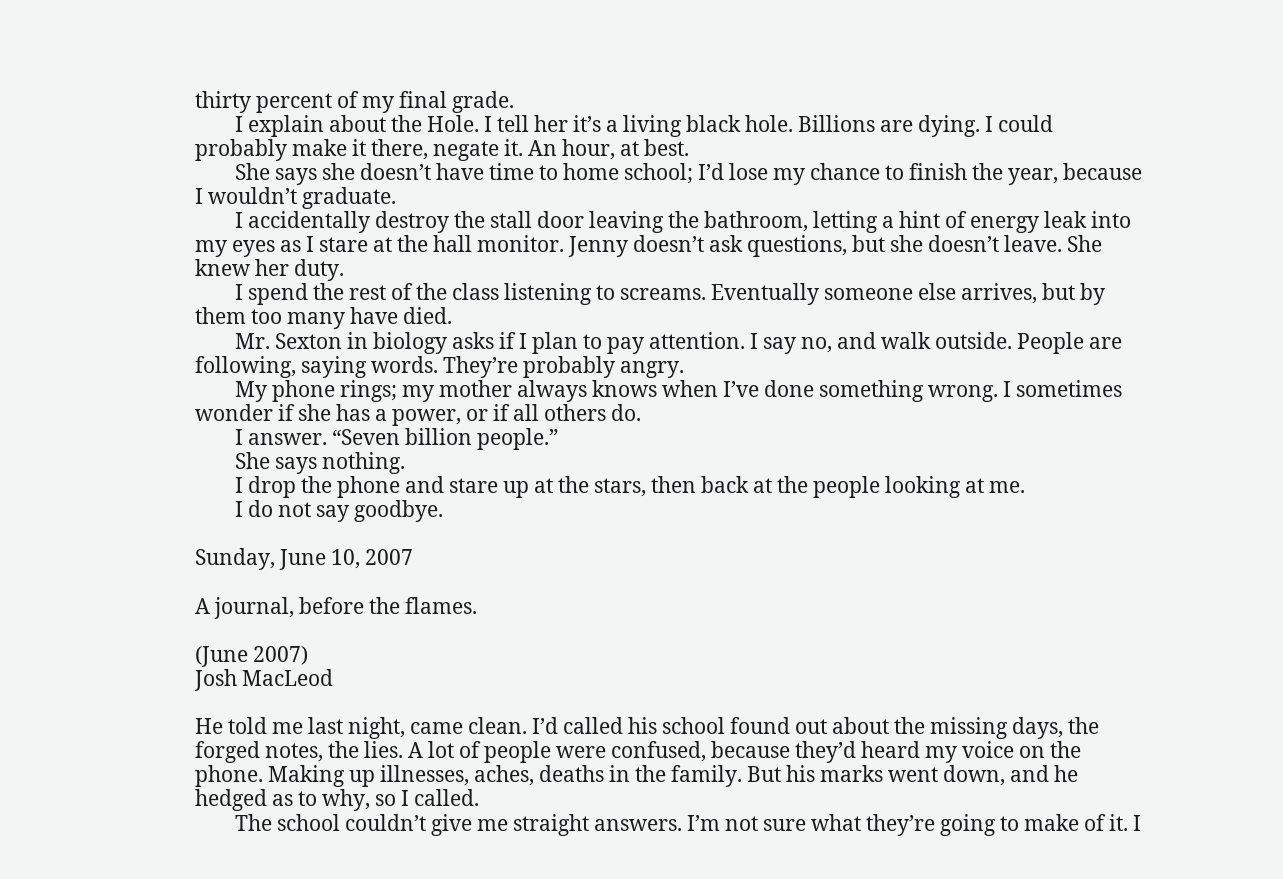thirty percent of my final grade.
        I explain about the Hole. I tell her it’s a living black hole. Billions are dying. I could probably make it there, negate it. An hour, at best.
        She says she doesn’t have time to home school; I’d lose my chance to finish the year, because I wouldn’t graduate.
        I accidentally destroy the stall door leaving the bathroom, letting a hint of energy leak into my eyes as I stare at the hall monitor. Jenny doesn’t ask questions, but she doesn’t leave. She knew her duty.
        I spend the rest of the class listening to screams. Eventually someone else arrives, but by them too many have died.
        Mr. Sexton in biology asks if I plan to pay attention. I say no, and walk outside. People are following, saying words. They’re probably angry.
        My phone rings; my mother always knows when I’ve done something wrong. I sometimes wonder if she has a power, or if all others do.
        I answer. “Seven billion people.”
        She says nothing.
        I drop the phone and stare up at the stars, then back at the people looking at me.
        I do not say goodbye.

Sunday, June 10, 2007

A journal, before the flames.

(June 2007)
Josh MacLeod

He told me last night, came clean. I’d called his school found out about the missing days, the forged notes, the lies. A lot of people were confused, because they’d heard my voice on the phone. Making up illnesses, aches, deaths in the family. But his marks went down, and he hedged as to why, so I called.
        The school couldn’t give me straight answers. I’m not sure what they’re going to make of it. I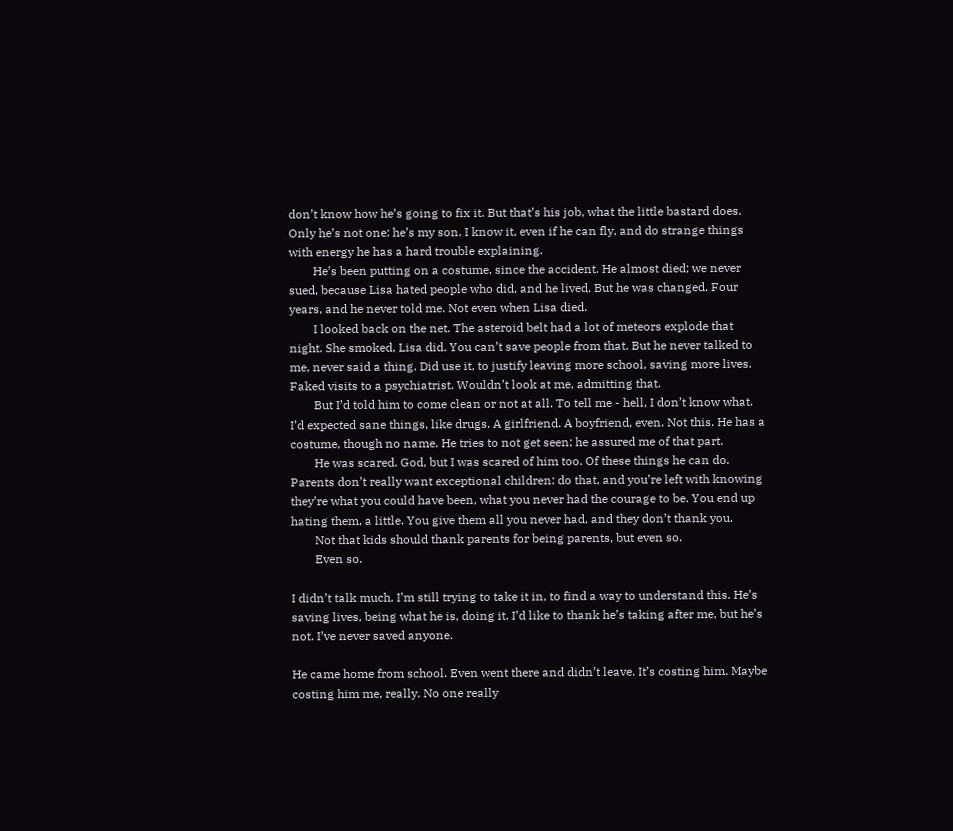don’t know how he’s going to fix it. But that’s his job, what the little bastard does. Only he’s not one: he’s my son. I know it, even if he can fly, and do strange things with energy he has a hard trouble explaining.
        He’s been putting on a costume, since the accident. He almost died; we never sued, because Lisa hated people who did, and he lived. But he was changed. Four years, and he never told me. Not even when Lisa died.
        I looked back on the net. The asteroid belt had a lot of meteors explode that night. She smoked, Lisa did. You can’t save people from that. But he never talked to me, never said a thing. Did use it, to justify leaving more school, saving more lives. Faked visits to a psychiatrist. Wouldn’t look at me, admitting that.
        But I’d told him to come clean or not at all. To tell me - hell, I don’t know what. I’d expected sane things, like drugs. A girlfriend. A boyfriend, even. Not this. He has a costume, though no name. He tries to not get seen; he assured me of that part.
        He was scared. God, but I was scared of him too. Of these things he can do. Parents don’t really want exceptional children: do that, and you’re left with knowing they’re what you could have been, what you never had the courage to be. You end up hating them, a little. You give them all you never had, and they don’t thank you.
        Not that kids should thank parents for being parents, but even so.
        Even so.

I didn’t talk much. I’m still trying to take it in, to find a way to understand this. He’s saving lives, being what he is, doing it. I’d like to thank he’s taking after me, but he’s not. I’ve never saved anyone.

He came home from school. Even went there and didn’t leave. It’s costing him. Maybe costing him me, really. No one really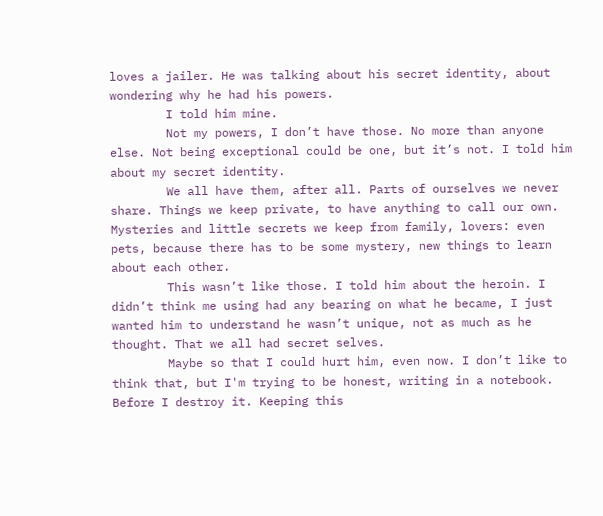loves a jailer. He was talking about his secret identity, about wondering why he had his powers.
        I told him mine.
        Not my powers, I don’t have those. No more than anyone else. Not being exceptional could be one, but it’s not. I told him about my secret identity.
        We all have them, after all. Parts of ourselves we never share. Things we keep private, to have anything to call our own. Mysteries and little secrets we keep from family, lovers: even pets, because there has to be some mystery, new things to learn about each other.
        This wasn’t like those. I told him about the heroin. I didn’t think me using had any bearing on what he became, I just wanted him to understand he wasn’t unique, not as much as he thought. That we all had secret selves.
        Maybe so that I could hurt him, even now. I don’t like to think that, but I'm trying to be honest, writing in a notebook. Before I destroy it. Keeping this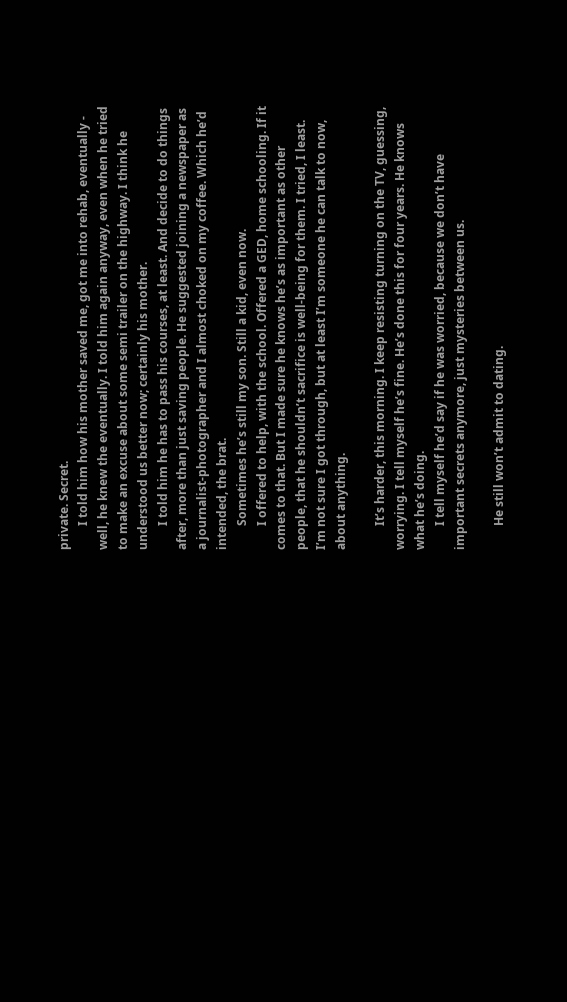private. Secret.
        I told him how his mother saved me, got me into rehab, eventually - well, he knew the eventually. I told him again anyway, even when he tried to make an excuse about some semi trailer on the highway. I think he understood us better now; certainly his mother.
        I told him he has to pass his courses, at least. And decide to do things after, more than just saving people. He suggested joining a newspaper as a journalist-photographer and I almost choked on my coffee. Which he’d intended, the brat.
        Sometimes he’s still my son. Still a kid, even now.
        I offered to help, with the school. Offered a GED, home schooling. If it comes to that. But I made sure he knows he’s as important as other people, that he shouldn’t sacrifice is well-being for them. I tried, I least. I’m not sure I got through, but at least I’m someone he can talk to now, about anything.

        It’s harder, this morning. I keep resisting turning on the TV, guessing, worrying. I tell myself he’s fine. He’s done this for four years. He knows what he’s doing.
        I tell myself he’d say if he was worried, because we don’t have important secrets anymore, just mysteries between us.

        He still won’t admit to dating.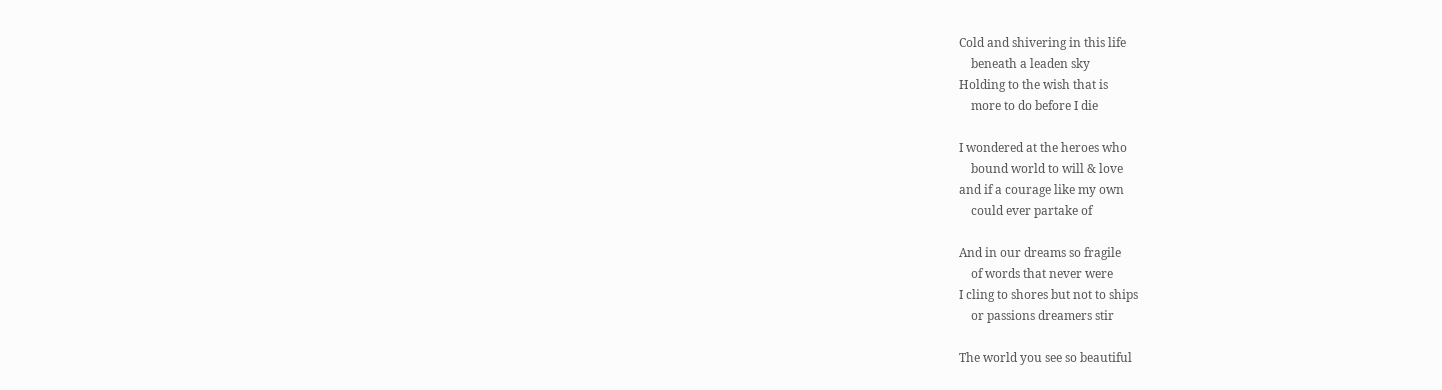Cold and shivering in this life
    beneath a leaden sky
Holding to the wish that is
    more to do before I die

I wondered at the heroes who
    bound world to will & love
and if a courage like my own
    could ever partake of

And in our dreams so fragile
    of words that never were
I cling to shores but not to ships
    or passions dreamers stir

The world you see so beautiful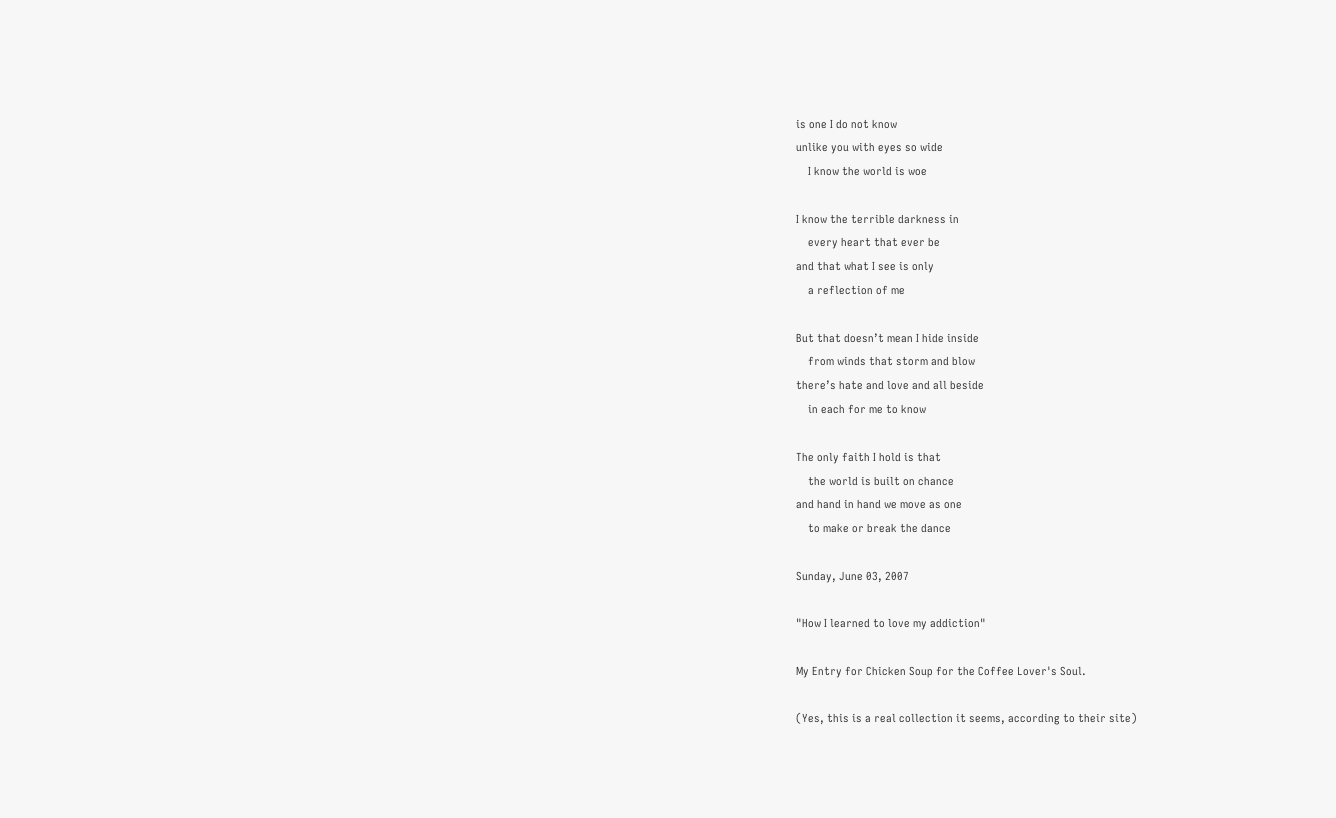is one I do not know
unlike you with eyes so wide
    I know the world is woe

I know the terrible darkness in
    every heart that ever be
and that what I see is only
    a reflection of me

But that doesn’t mean I hide inside
    from winds that storm and blow
there’s hate and love and all beside
    in each for me to know

The only faith I hold is that
    the world is built on chance
and hand in hand we move as one
    to make or break the dance

Sunday, June 03, 2007

"How I learned to love my addiction"

My Entry for Chicken Soup for the Coffee Lover's Soul.

(Yes, this is a real collection it seems, according to their site)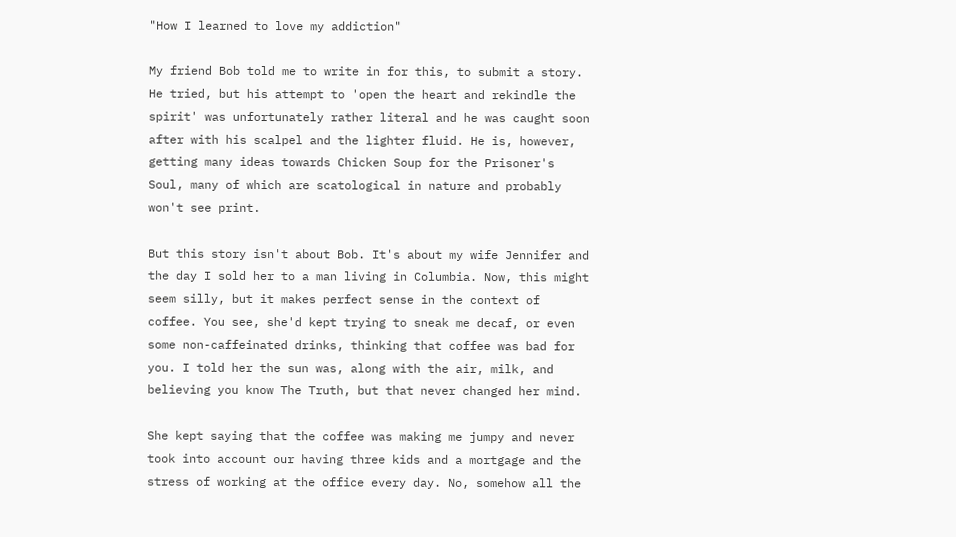"How I learned to love my addiction"

My friend Bob told me to write in for this, to submit a story. He tried, but his attempt to 'open the heart and rekindle the spirit' was unfortunately rather literal and he was caught soon after with his scalpel and the lighter fluid. He is, however, getting many ideas towards Chicken Soup for the Prisoner's Soul, many of which are scatological in nature and probably won't see print.

But this story isn't about Bob. It's about my wife Jennifer and the day I sold her to a man living in Columbia. Now, this might seem silly, but it makes perfect sense in the context of coffee. You see, she'd kept trying to sneak me decaf, or even some non-caffeinated drinks, thinking that coffee was bad for you. I told her the sun was, along with the air, milk, and believing you know The Truth, but that never changed her mind.

She kept saying that the coffee was making me jumpy and never took into account our having three kids and a mortgage and the stress of working at the office every day. No, somehow all the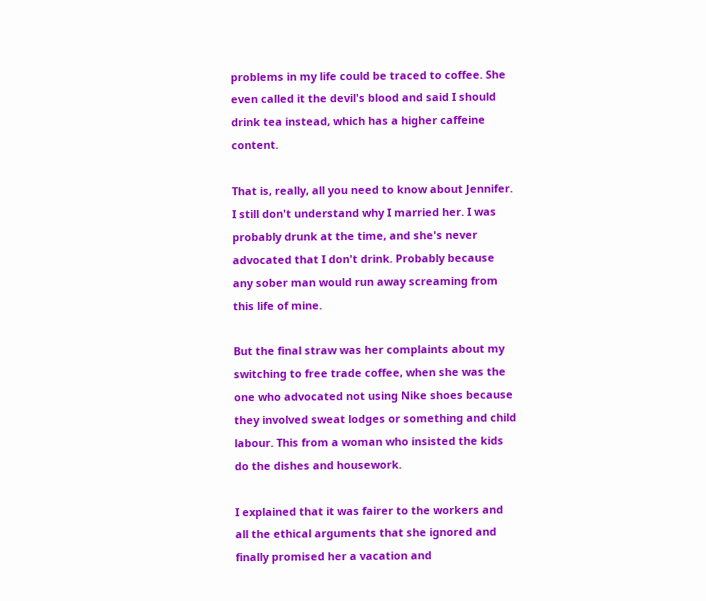problems in my life could be traced to coffee. She even called it the devil's blood and said I should drink tea instead, which has a higher caffeine content.

That is, really, all you need to know about Jennifer. I still don't understand why I married her. I was probably drunk at the time, and she's never advocated that I don't drink. Probably because any sober man would run away screaming from this life of mine.

But the final straw was her complaints about my switching to free trade coffee, when she was the one who advocated not using Nike shoes because they involved sweat lodges or something and child labour. This from a woman who insisted the kids do the dishes and housework.

I explained that it was fairer to the workers and all the ethical arguments that she ignored and finally promised her a vacation and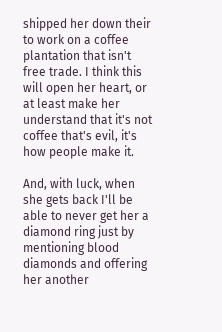shipped her down their to work on a coffee plantation that isn't free trade. I think this will open her heart, or at least make her understand that it's not coffee that's evil, it's how people make it.

And, with luck, when she gets back I'll be able to never get her a diamond ring just by mentioning blood diamonds and offering her another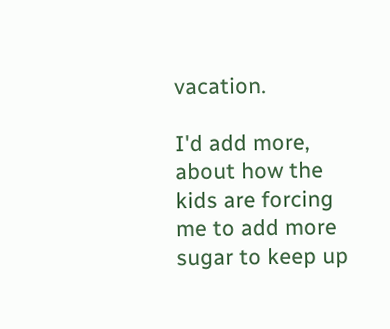vacation.

I'd add more, about how the kids are forcing me to add more sugar to keep up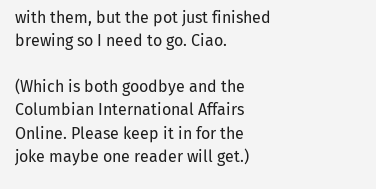with them, but the pot just finished brewing so I need to go. Ciao.

(Which is both goodbye and the Columbian International Affairs Online. Please keep it in for the joke maybe one reader will get.)